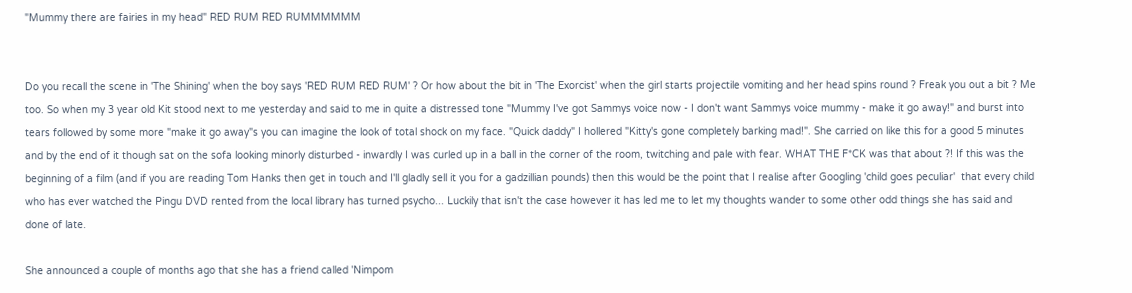"Mummy there are fairies in my head" RED RUM RED RUMMMMMM


Do you recall the scene in 'The Shining' when the boy says 'RED RUM RED RUM' ? Or how about the bit in 'The Exorcist' when the girl starts projectile vomiting and her head spins round ? Freak you out a bit ? Me too. So when my 3 year old Kit stood next to me yesterday and said to me in quite a distressed tone "Mummy I've got Sammys voice now - I don't want Sammys voice mummy - make it go away!" and burst into tears followed by some more "make it go away"s you can imagine the look of total shock on my face. "Quick daddy" I hollered "Kitty's gone completely barking mad!". She carried on like this for a good 5 minutes and by the end of it though sat on the sofa looking minorly disturbed - inwardly I was curled up in a ball in the corner of the room, twitching and pale with fear. WHAT THE F*CK was that about ?! If this was the beginning of a film (and if you are reading Tom Hanks then get in touch and I'll gladly sell it you for a gadzillian pounds) then this would be the point that I realise after Googling 'child goes peculiar'  that every child who has ever watched the Pingu DVD rented from the local library has turned psycho... Luckily that isn't the case however it has led me to let my thoughts wander to some other odd things she has said and done of late.

She announced a couple of months ago that she has a friend called 'Nimpom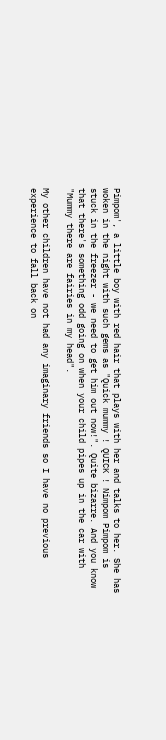Pimpom', a little boy with red hair that plays with her and talks to her. She has woken in the night with such gems as "Quick mummy ! QUICK ! Nimpom Pimpom is stuck in the freezer - we need to get him out now!". Quite bizarre. And you know that there's something odd going on when your child pipes up in the car with "Mummy there are fairies in my head".

My other children have not had any imaginary friends so I have no previous experience to fall back on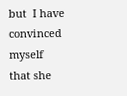but  I have convinced myself that she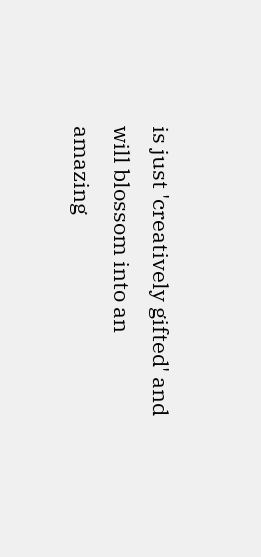is just 'creatively gifted' and will blossom into an amazing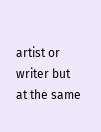artist or writer but at the same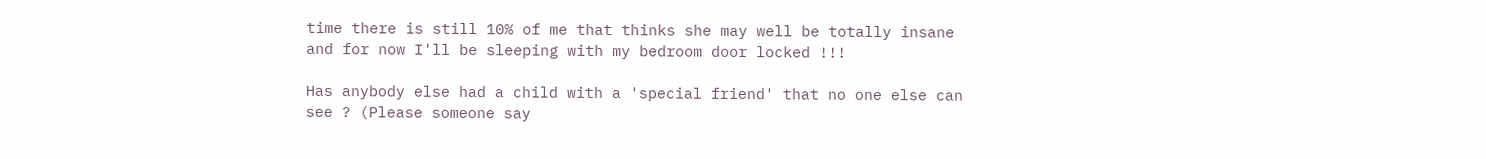time there is still 10% of me that thinks she may well be totally insane and for now I'll be sleeping with my bedroom door locked !!!

Has anybody else had a child with a 'special friend' that no one else can see ? (Please someone say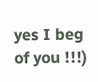yes I beg of you !!!)